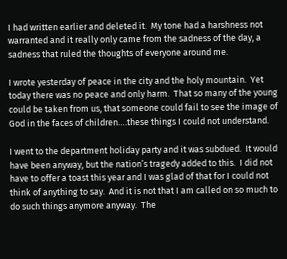I had written earlier and deleted it.  My tone had a harshness not warranted and it really only came from the sadness of the day, a sadness that ruled the thoughts of everyone around me.

I wrote yesterday of peace in the city and the holy mountain.  Yet today there was no peace and only harm.  That so many of the young could be taken from us, that someone could fail to see the image of God in the faces of children….these things I could not understand.

I went to the department holiday party and it was subdued.  It would have been anyway, but the nation’s tragedy added to this.  I did not have to offer a toast this year and I was glad of that for I could not think of anything to say.  And it is not that I am called on so much to do such things anymore anyway.  The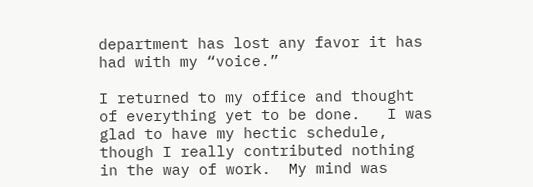department has lost any favor it has had with my “voice.”

I returned to my office and thought of everything yet to be done.   I was glad to have my hectic schedule, though I really contributed nothing in the way of work.  My mind was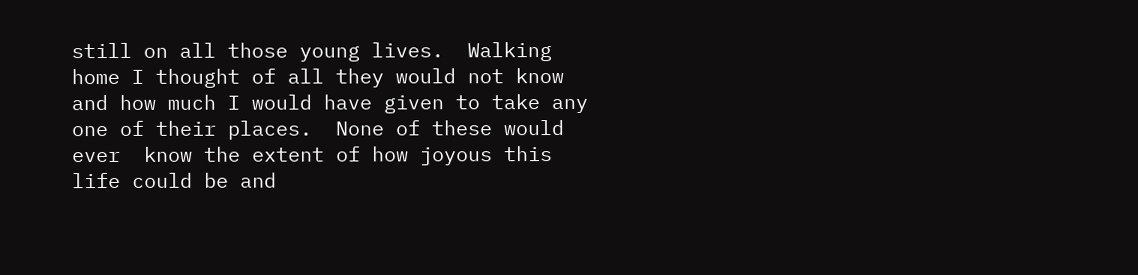still on all those young lives.  Walking home I thought of all they would not know and how much I would have given to take any one of their places.  None of these would ever  know the extent of how joyous this life could be and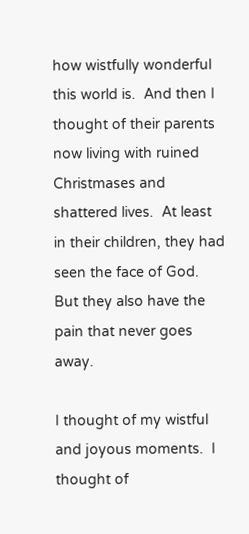how wistfully wonderful this world is.  And then I thought of their parents now living with ruined Christmases and shattered lives.  At least in their children, they had seen the face of God.  But they also have the pain that never goes away.

I thought of my wistful and joyous moments.  I thought of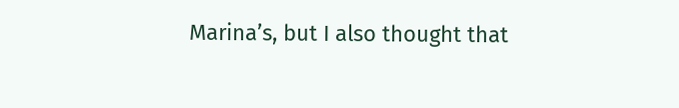Marina’s, but I also thought that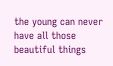the young can never have all those beautiful things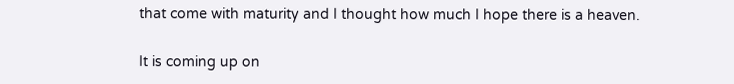that come with maturity and I thought how much I hope there is a heaven.

It is coming up on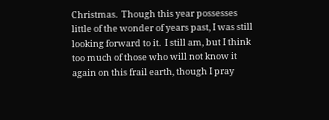Christmas.  Though this year possesses little of the wonder of years past, I was still looking forward to it.  I still am, but I think too much of those who will not know it again on this frail earth, though I pray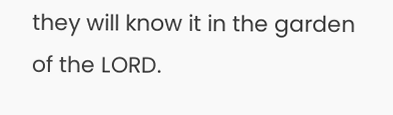they will know it in the garden of the LORD.